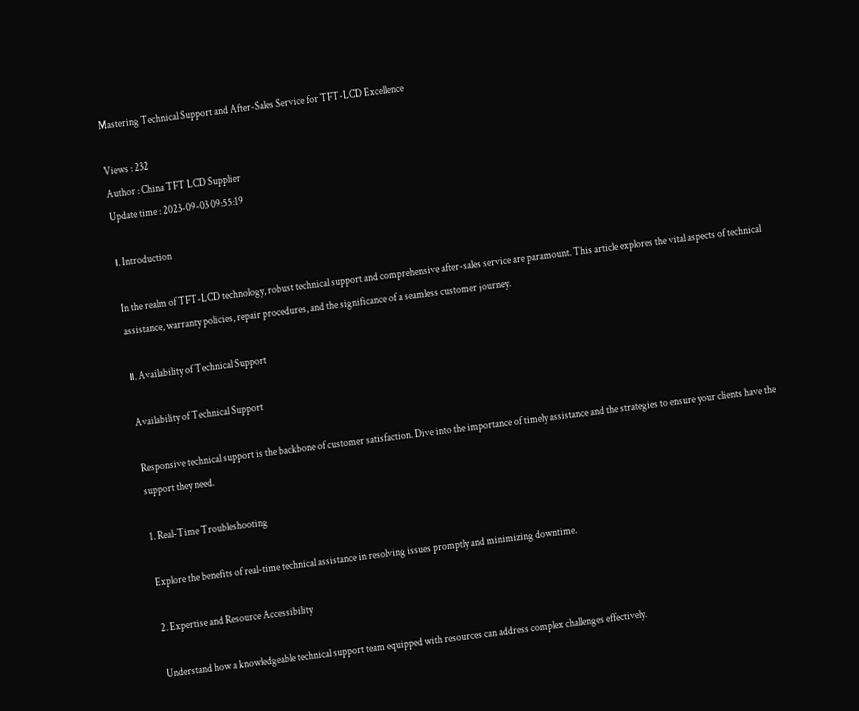Mastering Technical Support and After-Sales Service for TFT-LCD Excellence

Views : 232
Author : China TFT LCD Supplier
Update time : 2023-09-03 09:55:19

Ⅰ. Introduction

In the realm of TFT-LCD technology, robust technical support and comprehensive after-sales service are paramount. This article explores the vital aspects of technical assistance, warranty policies, repair procedures, and the significance of a seamless customer journey.

Ⅱ. Availability of Technical Support

Availability of Technical Support

Responsive technical support is the backbone of customer satisfaction. Dive into the importance of timely assistance and the strategies to ensure your clients have the support they need.

1. Real-Time Troubleshooting

Explore the benefits of real-time technical assistance in resolving issues promptly and minimizing downtime.

2. Expertise and Resource Accessibility

Understand how a knowledgeable technical support team equipped with resources can address complex challenges effectively.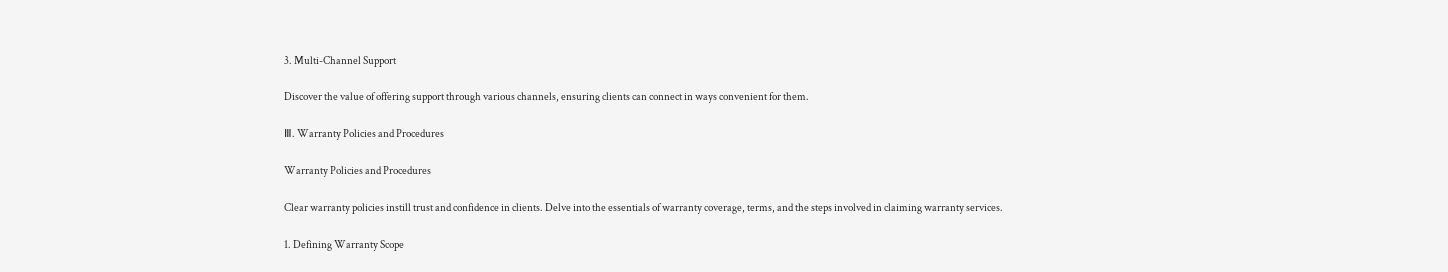3. Multi-Channel Support

Discover the value of offering support through various channels, ensuring clients can connect in ways convenient for them.

Ⅲ. Warranty Policies and Procedures

Warranty Policies and Procedures

Clear warranty policies instill trust and confidence in clients. Delve into the essentials of warranty coverage, terms, and the steps involved in claiming warranty services.

1. Defining Warranty Scope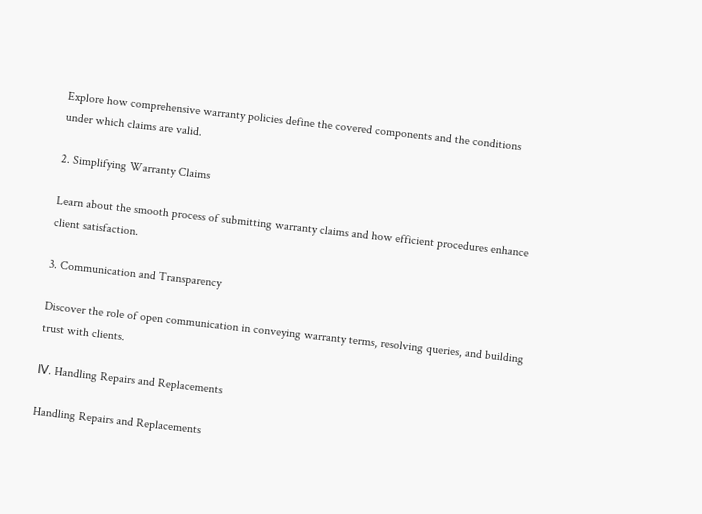Explore how comprehensive warranty policies define the covered components and the conditions under which claims are valid.

2. Simplifying Warranty Claims

Learn about the smooth process of submitting warranty claims and how efficient procedures enhance client satisfaction.

3. Communication and Transparency

Discover the role of open communication in conveying warranty terms, resolving queries, and building trust with clients.

Ⅳ. Handling Repairs and Replacements

Handling Repairs and Replacements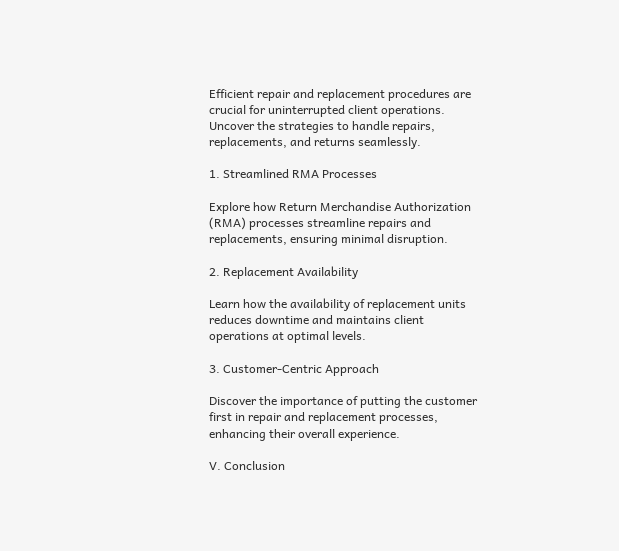Efficient repair and replacement procedures are crucial for uninterrupted client operations. Uncover the strategies to handle repairs, replacements, and returns seamlessly.

1. Streamlined RMA Processes

Explore how Return Merchandise Authorization (RMA) processes streamline repairs and replacements, ensuring minimal disruption.

2. Replacement Availability

Learn how the availability of replacement units reduces downtime and maintains client operations at optimal levels.

3. Customer-Centric Approach

Discover the importance of putting the customer first in repair and replacement processes, enhancing their overall experience.

Ⅴ. Conclusion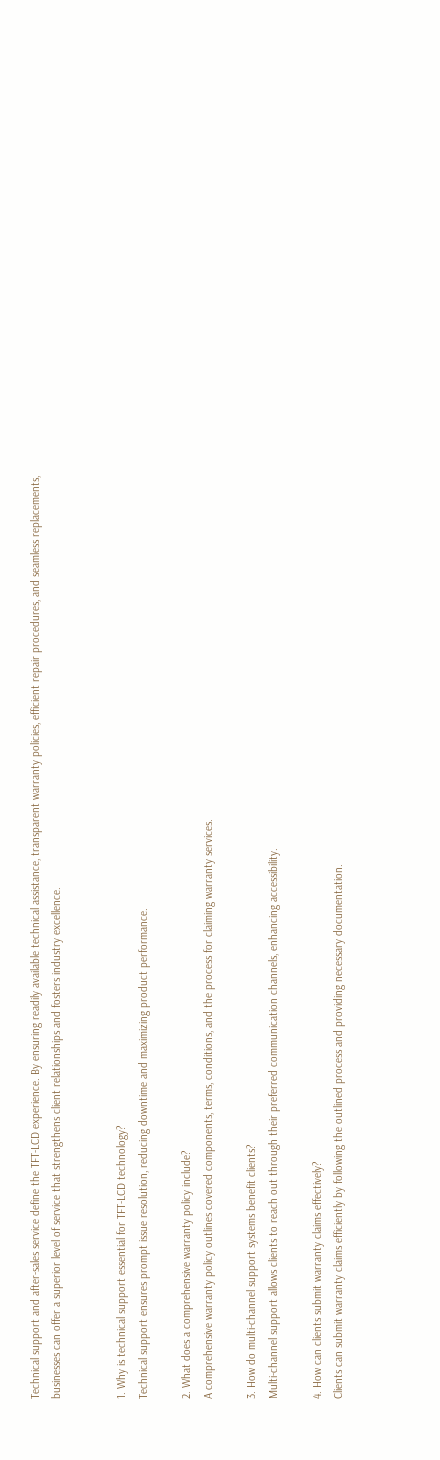Technical support and after-sales service define the TFT-LCD experience. By ensuring readily available technical assistance, transparent warranty policies, efficient repair procedures, and seamless replacements, businesses can offer a superior level of service that strengthens client relationships and fosters industry excellence.


1. Why is technical support essential for TFT-LCD technology?
Technical support ensures prompt issue resolution, reducing downtime and maximizing product performance.

2. What does a comprehensive warranty policy include?
A comprehensive warranty policy outlines covered components, terms, conditions, and the process for claiming warranty services.

3. How do multi-channel support systems benefit clients?
Multi-channel support allows clients to reach out through their preferred communication channels, enhancing accessibility.

4. How can clients submit warranty claims effectively?
Clients can submit warranty claims efficiently by following the outlined process and providing necessary documentation.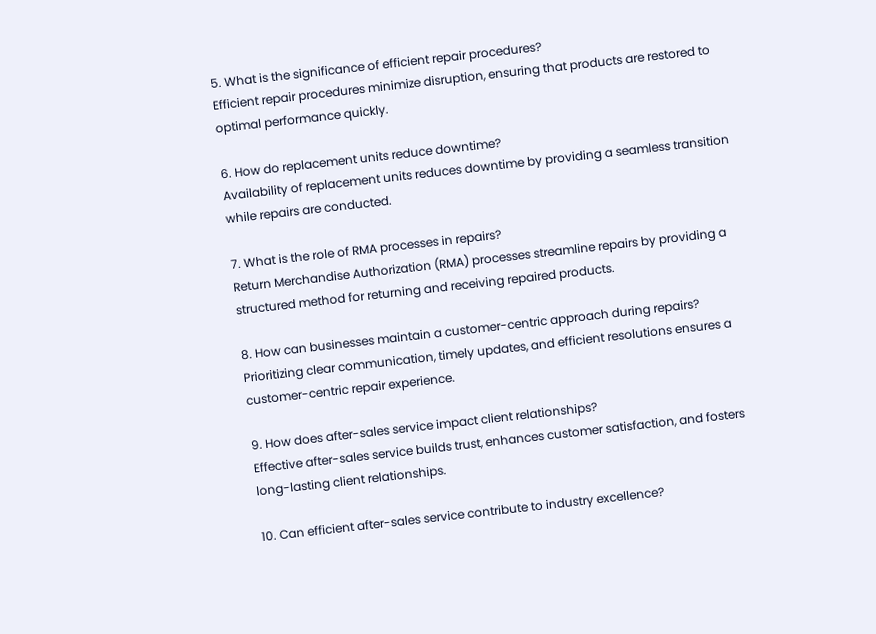5. What is the significance of efficient repair procedures?
Efficient repair procedures minimize disruption, ensuring that products are restored to optimal performance quickly.

6. How do replacement units reduce downtime?
Availability of replacement units reduces downtime by providing a seamless transition while repairs are conducted.

7. What is the role of RMA processes in repairs?
Return Merchandise Authorization (RMA) processes streamline repairs by providing a structured method for returning and receiving repaired products.

8. How can businesses maintain a customer-centric approach during repairs?
Prioritizing clear communication, timely updates, and efficient resolutions ensures a customer-centric repair experience.

9. How does after-sales service impact client relationships?
Effective after-sales service builds trust, enhances customer satisfaction, and fosters long-lasting client relationships.

10. Can efficient after-sales service contribute to industry excellence?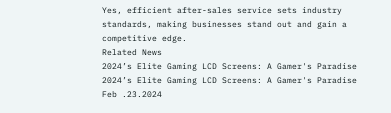Yes, efficient after-sales service sets industry standards, making businesses stand out and gain a competitive edge.
Related News
2024’s Elite Gaming LCD Screens: A Gamer's Paradise 2024’s Elite Gaming LCD Screens: A Gamer's Paradise
Feb .23.2024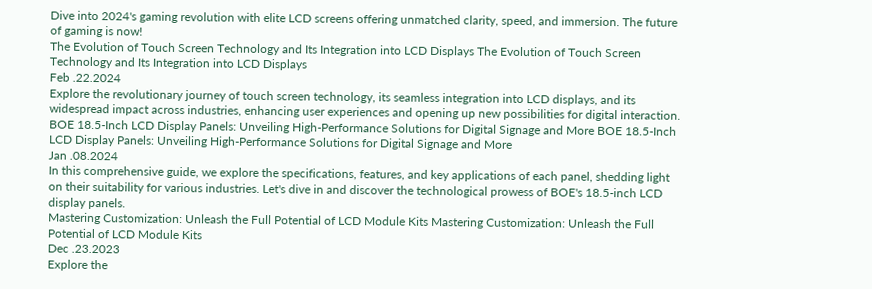Dive into 2024's gaming revolution with elite LCD screens offering unmatched clarity, speed, and immersion. The future of gaming is now!
The Evolution of Touch Screen Technology and Its Integration into LCD Displays The Evolution of Touch Screen Technology and Its Integration into LCD Displays
Feb .22.2024
Explore the revolutionary journey of touch screen technology, its seamless integration into LCD displays, and its widespread impact across industries, enhancing user experiences and opening up new possibilities for digital interaction.
BOE 18.5-Inch LCD Display Panels: Unveiling High-Performance Solutions for Digital Signage and More BOE 18.5-Inch LCD Display Panels: Unveiling High-Performance Solutions for Digital Signage and More
Jan .08.2024
In this comprehensive guide, we explore the specifications, features, and key applications of each panel, shedding light on their suitability for various industries. Let's dive in and discover the technological prowess of BOE's 18.5-inch LCD display panels.
Mastering Customization: Unleash the Full Potential of LCD Module Kits Mastering Customization: Unleash the Full Potential of LCD Module Kits
Dec .23.2023
Explore the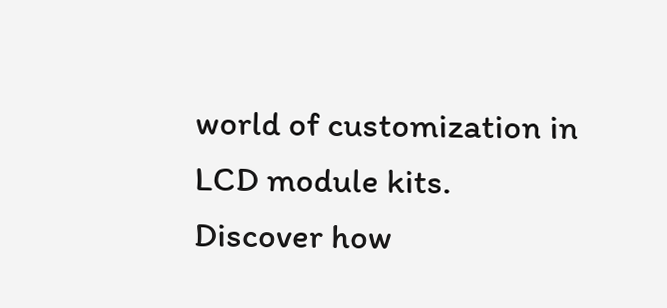world of customization in LCD module kits. Discover how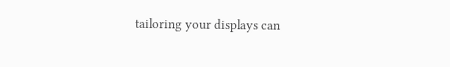tailoring your displays can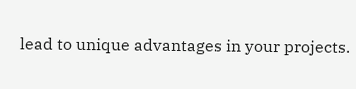lead to unique advantages in your projects.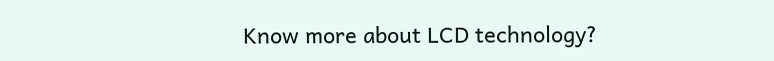Know more about LCD technology?